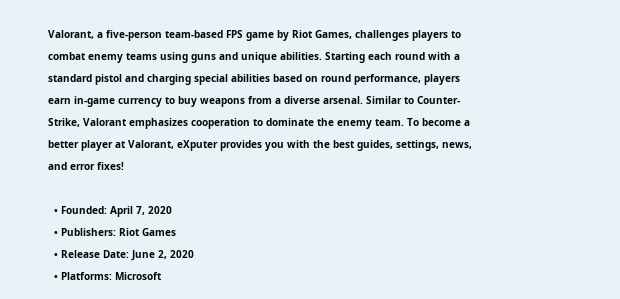Valorant, a five-person team-based FPS game by Riot Games, challenges players to combat enemy teams using guns and unique abilities. Starting each round with a standard pistol and charging special abilities based on round performance, players earn in-game currency to buy weapons from a diverse arsenal. Similar to Counter-Strike, Valorant emphasizes cooperation to dominate the enemy team. To become a better player at Valorant, eXputer provides you with the best guides, settings, news, and error fixes!

  • Founded: April 7, 2020
  • Publishers: Riot Games
  • Release Date: June 2, 2020
  • Platforms: Microsoft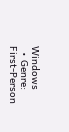Windows
  • Genre: First-Person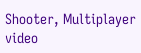Shooter, Multiplayer video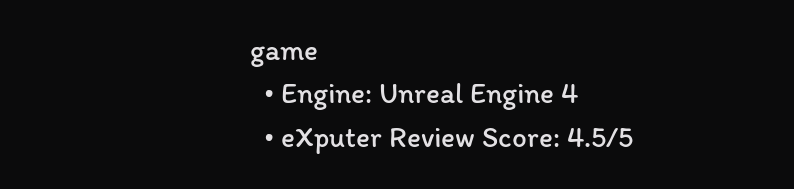game
  • Engine: Unreal Engine 4
  • eXputer Review Score: 4.5/5